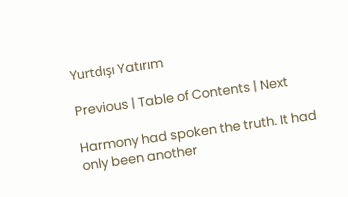Yurtdışı Yatırım

Previous | Table of Contents | Next

Harmony had spoken the truth. It had only been another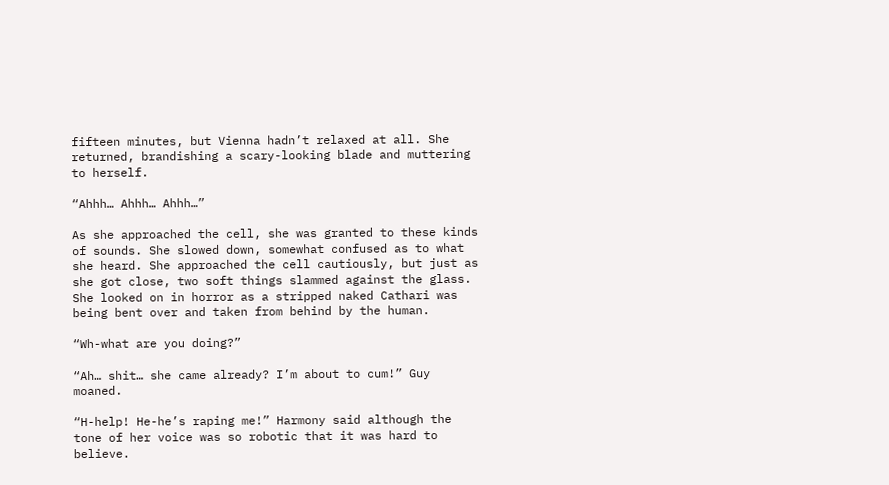fifteen minutes, but Vienna hadn’t relaxed at all. She returned, brandishing a scary-looking blade and muttering to herself.

“Ahhh… Ahhh… Ahhh…”

As she approached the cell, she was granted to these kinds of sounds. She slowed down, somewhat confused as to what she heard. She approached the cell cautiously, but just as she got close, two soft things slammed against the glass. She looked on in horror as a stripped naked Cathari was being bent over and taken from behind by the human.

“Wh-what are you doing?”

“Ah… shit… she came already? I’m about to cum!” Guy moaned.

“H-help! He-he’s raping me!” Harmony said although the tone of her voice was so robotic that it was hard to believe.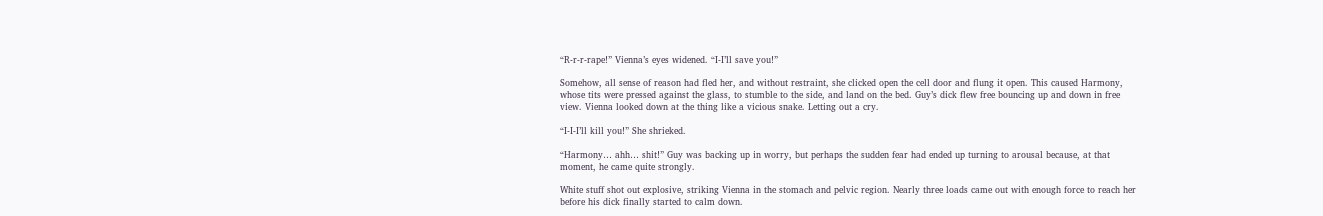“R-r-r-rape!” Vienna’s eyes widened. “I-I’ll save you!”

Somehow, all sense of reason had fled her, and without restraint, she clicked open the cell door and flung it open. This caused Harmony, whose tits were pressed against the glass, to stumble to the side, and land on the bed. Guy’s dick flew free bouncing up and down in free view. Vienna looked down at the thing like a vicious snake. Letting out a cry.

“I-I-I’ll kill you!” She shrieked.

“Harmony… ahh… shit!” Guy was backing up in worry, but perhaps the sudden fear had ended up turning to arousal because, at that moment, he came quite strongly.

White stuff shot out explosive, striking Vienna in the stomach and pelvic region. Nearly three loads came out with enough force to reach her before his dick finally started to calm down.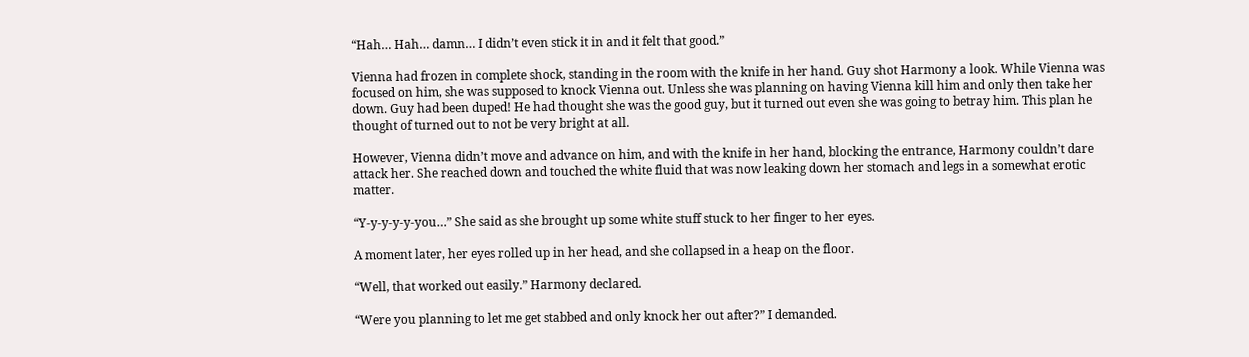“Hah… Hah… damn… I didn’t even stick it in and it felt that good.”

Vienna had frozen in complete shock, standing in the room with the knife in her hand. Guy shot Harmony a look. While Vienna was focused on him, she was supposed to knock Vienna out. Unless she was planning on having Vienna kill him and only then take her down. Guy had been duped! He had thought she was the good guy, but it turned out even she was going to betray him. This plan he thought of turned out to not be very bright at all.

However, Vienna didn’t move and advance on him, and with the knife in her hand, blocking the entrance, Harmony couldn’t dare attack her. She reached down and touched the white fluid that was now leaking down her stomach and legs in a somewhat erotic matter.

“Y-y-y-y-y-you…” She said as she brought up some white stuff stuck to her finger to her eyes.

A moment later, her eyes rolled up in her head, and she collapsed in a heap on the floor.

“Well, that worked out easily.” Harmony declared.

“Were you planning to let me get stabbed and only knock her out after?” I demanded.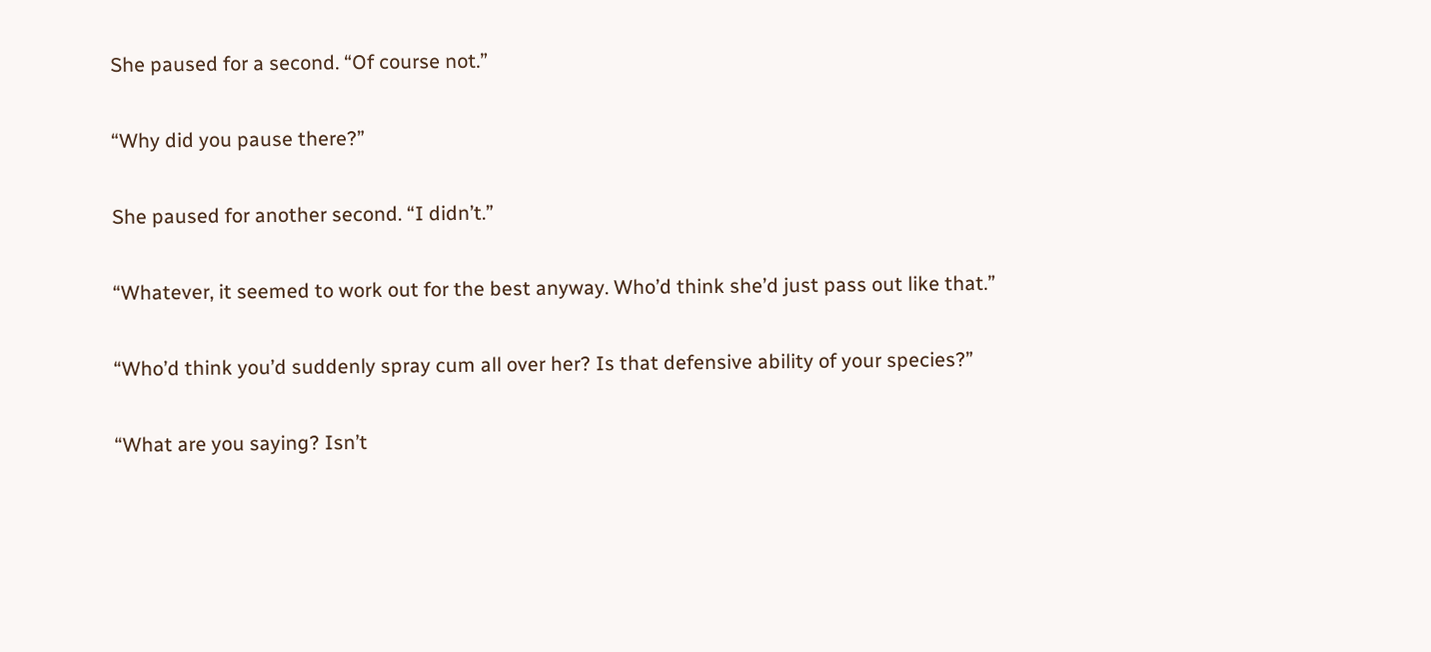She paused for a second. “Of course not.”

“Why did you pause there?”

She paused for another second. “I didn’t.”

“Whatever, it seemed to work out for the best anyway. Who’d think she’d just pass out like that.”

“Who’d think you’d suddenly spray cum all over her? Is that defensive ability of your species?”

“What are you saying? Isn’t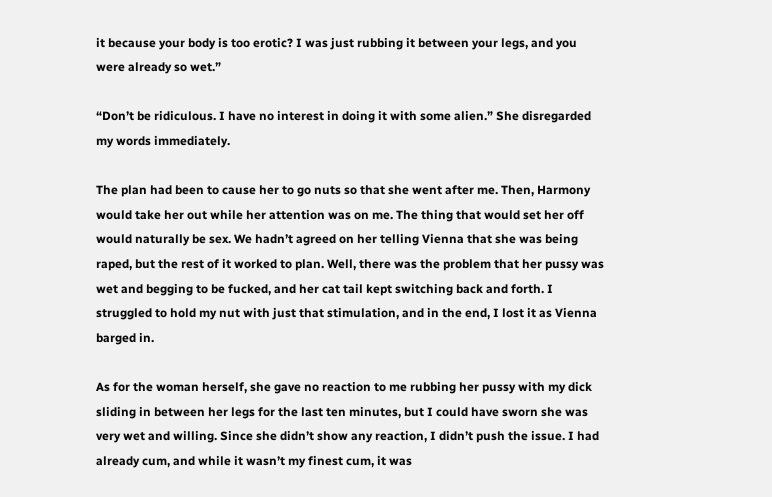it because your body is too erotic? I was just rubbing it between your legs, and you were already so wet.”

“Don’t be ridiculous. I have no interest in doing it with some alien.” She disregarded my words immediately.

The plan had been to cause her to go nuts so that she went after me. Then, Harmony would take her out while her attention was on me. The thing that would set her off would naturally be sex. We hadn’t agreed on her telling Vienna that she was being raped, but the rest of it worked to plan. Well, there was the problem that her pussy was wet and begging to be fucked, and her cat tail kept switching back and forth. I struggled to hold my nut with just that stimulation, and in the end, I lost it as Vienna barged in.

As for the woman herself, she gave no reaction to me rubbing her pussy with my dick sliding in between her legs for the last ten minutes, but I could have sworn she was very wet and willing. Since she didn’t show any reaction, I didn’t push the issue. I had already cum, and while it wasn’t my finest cum, it was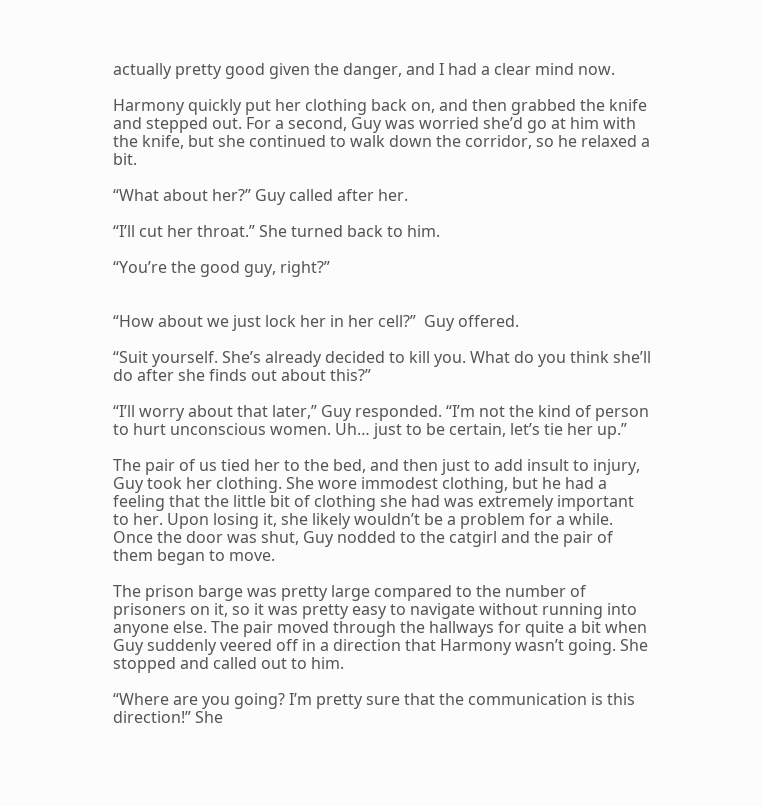actually pretty good given the danger, and I had a clear mind now.

Harmony quickly put her clothing back on, and then grabbed the knife and stepped out. For a second, Guy was worried she’d go at him with the knife, but she continued to walk down the corridor, so he relaxed a bit.

“What about her?” Guy called after her.

“I’ll cut her throat.” She turned back to him.

“You’re the good guy, right?”


“How about we just lock her in her cell?”  Guy offered.

“Suit yourself. She’s already decided to kill you. What do you think she’ll do after she finds out about this?”

“I’ll worry about that later,” Guy responded. “I’m not the kind of person to hurt unconscious women. Uh… just to be certain, let’s tie her up.”

The pair of us tied her to the bed, and then just to add insult to injury, Guy took her clothing. She wore immodest clothing, but he had a feeling that the little bit of clothing she had was extremely important to her. Upon losing it, she likely wouldn’t be a problem for a while. Once the door was shut, Guy nodded to the catgirl and the pair of them began to move.

The prison barge was pretty large compared to the number of prisoners on it, so it was pretty easy to navigate without running into anyone else. The pair moved through the hallways for quite a bit when Guy suddenly veered off in a direction that Harmony wasn’t going. She stopped and called out to him.

“Where are you going? I’m pretty sure that the communication is this direction!” She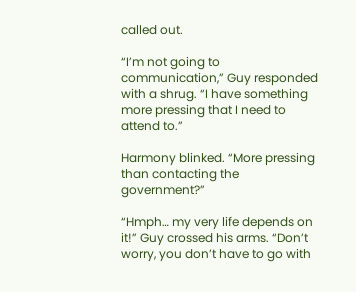called out.

“I’m not going to communication,” Guy responded with a shrug. “I have something more pressing that I need to attend to.”

Harmony blinked. “More pressing than contacting the government?”

“Hmph… my very life depends on it!” Guy crossed his arms. “Don’t worry, you don’t have to go with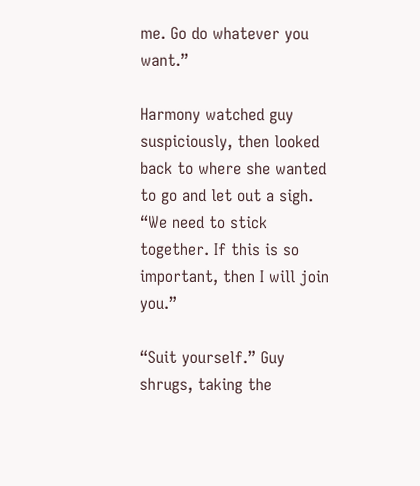me. Go do whatever you want.”

Harmony watched guy suspiciously, then looked back to where she wanted to go and let out a sigh. “We need to stick together. If this is so important, then I will join you.”

“Suit yourself.” Guy shrugs, taking the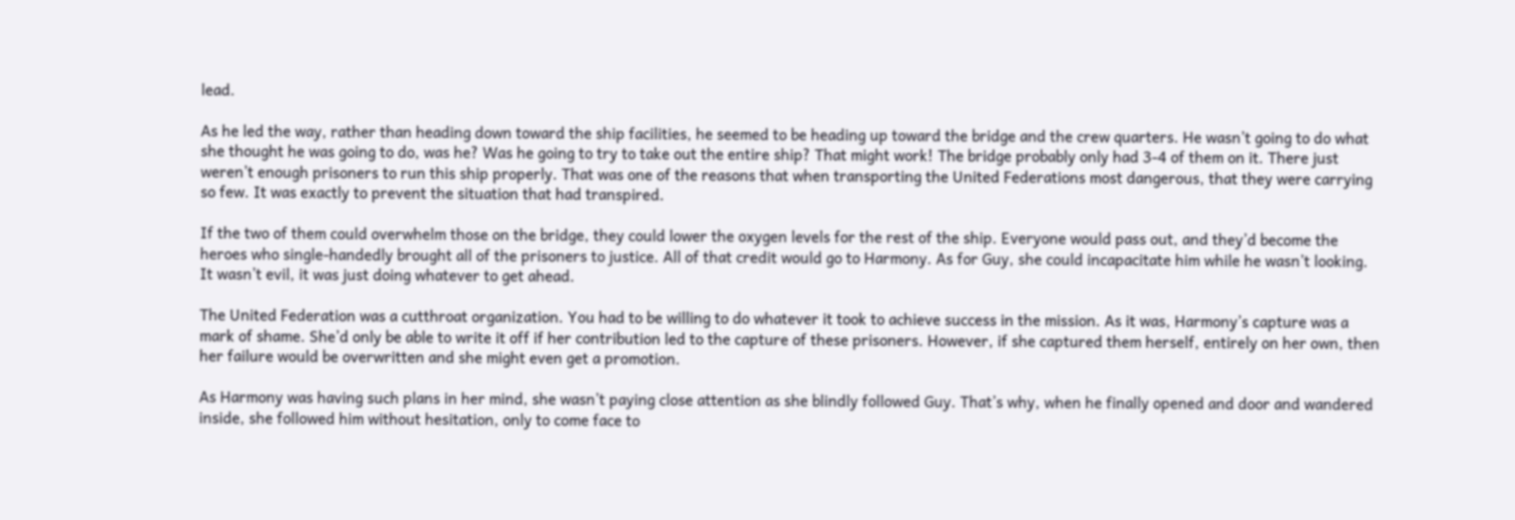lead.

As he led the way, rather than heading down toward the ship facilities, he seemed to be heading up toward the bridge and the crew quarters. He wasn’t going to do what she thought he was going to do, was he? Was he going to try to take out the entire ship? That might work! The bridge probably only had 3-4 of them on it. There just weren’t enough prisoners to run this ship properly. That was one of the reasons that when transporting the United Federations most dangerous, that they were carrying so few. It was exactly to prevent the situation that had transpired.

If the two of them could overwhelm those on the bridge, they could lower the oxygen levels for the rest of the ship. Everyone would pass out, and they’d become the heroes who single-handedly brought all of the prisoners to justice. All of that credit would go to Harmony. As for Guy, she could incapacitate him while he wasn’t looking. It wasn’t evil, it was just doing whatever to get ahead.

The United Federation was a cutthroat organization. You had to be willing to do whatever it took to achieve success in the mission. As it was, Harmony’s capture was a mark of shame. She’d only be able to write it off if her contribution led to the capture of these prisoners. However, if she captured them herself, entirely on her own, then her failure would be overwritten and she might even get a promotion.

As Harmony was having such plans in her mind, she wasn’t paying close attention as she blindly followed Guy. That’s why, when he finally opened and door and wandered inside, she followed him without hesitation, only to come face to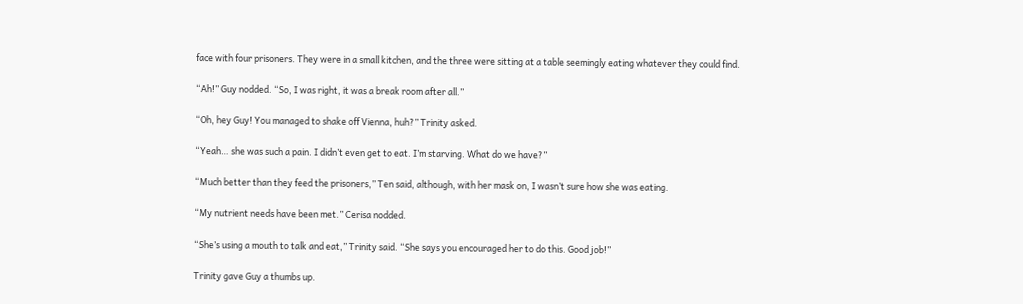face with four prisoners. They were in a small kitchen, and the three were sitting at a table seemingly eating whatever they could find.

“Ah!” Guy nodded. “So, I was right, it was a break room after all.”

“Oh, hey Guy! You managed to shake off Vienna, huh?” Trinity asked.

“Yeah… she was such a pain. I didn’t even get to eat. I’m starving. What do we have?”

“Much better than they feed the prisoners,” Ten said, although, with her mask on, I wasn’t sure how she was eating.

“My nutrient needs have been met.” Cerisa nodded.

“She’s using a mouth to talk and eat,” Trinity said. “She says you encouraged her to do this. Good job!”

Trinity gave Guy a thumbs up.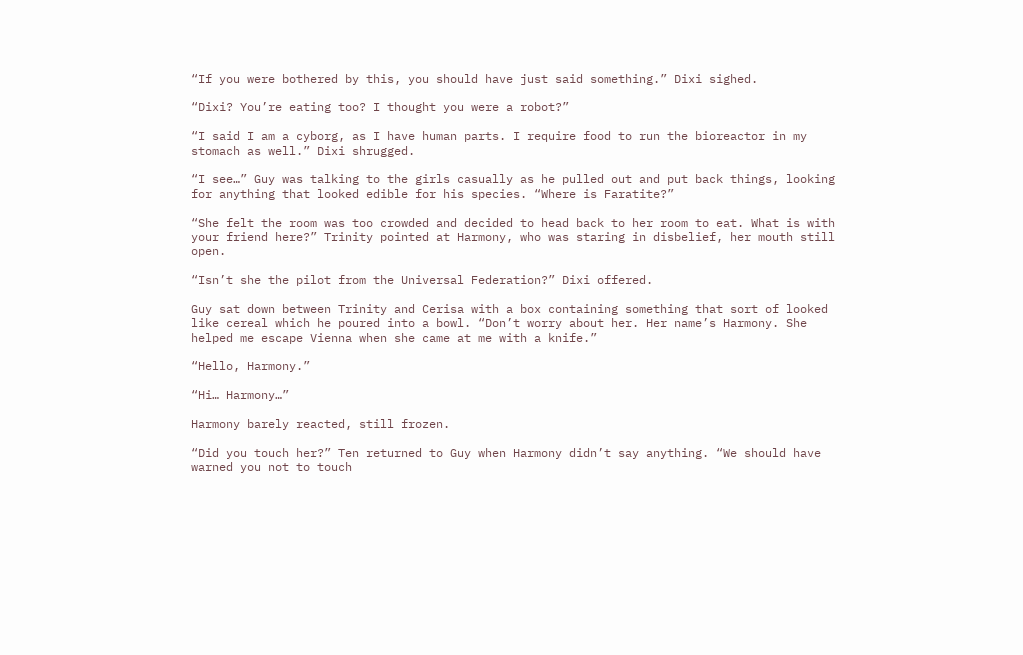“If you were bothered by this, you should have just said something.” Dixi sighed.

“Dixi? You’re eating too? I thought you were a robot?”

“I said I am a cyborg, as I have human parts. I require food to run the bioreactor in my stomach as well.” Dixi shrugged.

“I see…” Guy was talking to the girls casually as he pulled out and put back things, looking for anything that looked edible for his species. “Where is Faratite?”

“She felt the room was too crowded and decided to head back to her room to eat. What is with your friend here?” Trinity pointed at Harmony, who was staring in disbelief, her mouth still open.

“Isn’t she the pilot from the Universal Federation?” Dixi offered.

Guy sat down between Trinity and Cerisa with a box containing something that sort of looked like cereal which he poured into a bowl. “Don’t worry about her. Her name’s Harmony. She helped me escape Vienna when she came at me with a knife.”

“Hello, Harmony.”

“Hi… Harmony…”

Harmony barely reacted, still frozen.

“Did you touch her?” Ten returned to Guy when Harmony didn’t say anything. “We should have warned you not to touch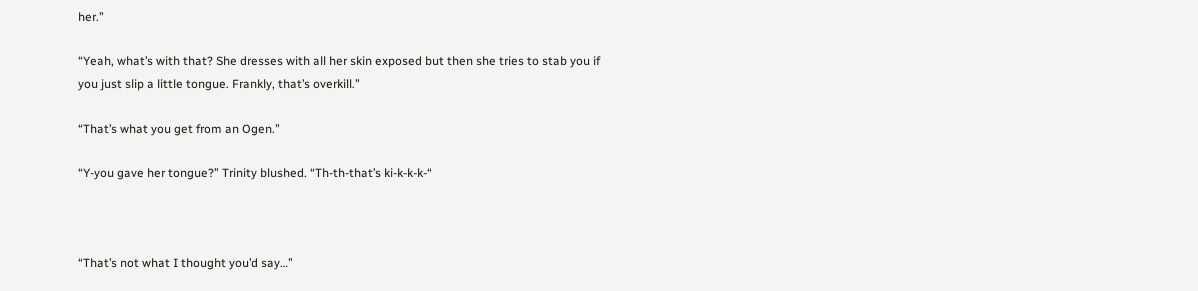her.”

“Yeah, what’s with that? She dresses with all her skin exposed but then she tries to stab you if you just slip a little tongue. Frankly, that’s overkill.”

“That’s what you get from an Ogen.”

“Y-you gave her tongue?” Trinity blushed. “Th-th-that’s ki-k-k-k-“



“That’s not what I thought you’d say…”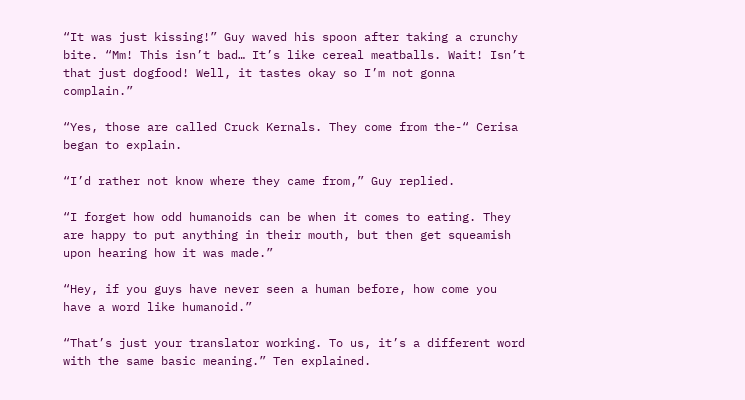“It was just kissing!” Guy waved his spoon after taking a crunchy bite. “Mm! This isn’t bad… It’s like cereal meatballs. Wait! Isn’t that just dogfood! Well, it tastes okay so I’m not gonna complain.”

“Yes, those are called Cruck Kernals. They come from the-“ Cerisa began to explain.

“I’d rather not know where they came from,” Guy replied.

“I forget how odd humanoids can be when it comes to eating. They are happy to put anything in their mouth, but then get squeamish upon hearing how it was made.”

“Hey, if you guys have never seen a human before, how come you have a word like humanoid.”

“That’s just your translator working. To us, it’s a different word with the same basic meaning.” Ten explained.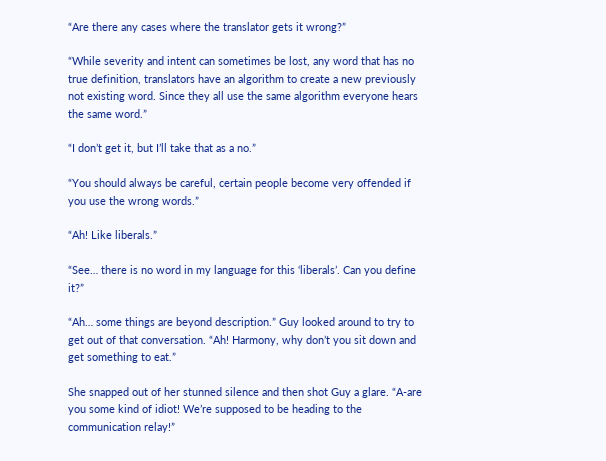“Are there any cases where the translator gets it wrong?”

“While severity and intent can sometimes be lost, any word that has no true definition, translators have an algorithm to create a new previously not existing word. Since they all use the same algorithm everyone hears the same word.”

“I don’t get it, but I’ll take that as a no.”

“You should always be careful, certain people become very offended if you use the wrong words.”

“Ah! Like liberals.”

“See… there is no word in my language for this ‘liberals’. Can you define it?”

“Ah… some things are beyond description.” Guy looked around to try to get out of that conversation. “Ah! Harmony, why don’t you sit down and get something to eat.”

She snapped out of her stunned silence and then shot Guy a glare. “A-are you some kind of idiot! We’re supposed to be heading to the communication relay!”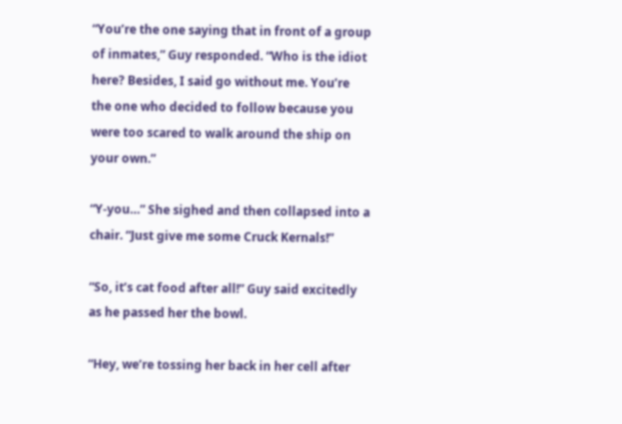“You’re the one saying that in front of a group of inmates,” Guy responded. “Who is the idiot here? Besides, I said go without me. You’re the one who decided to follow because you were too scared to walk around the ship on your own.”

“Y-you…” She sighed and then collapsed into a chair. “Just give me some Cruck Kernals!”

“So, it’s cat food after all!” Guy said excitedly as he passed her the bowl.

“Hey, we’re tossing her back in her cell after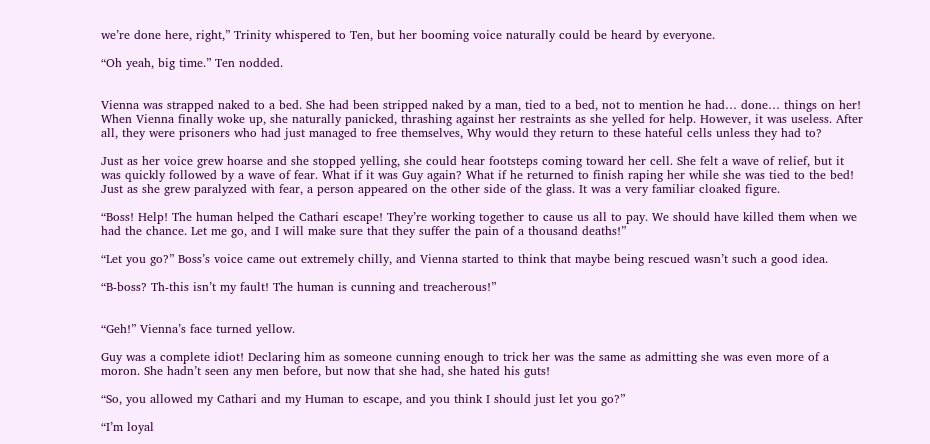we’re done here, right,” Trinity whispered to Ten, but her booming voice naturally could be heard by everyone.

“Oh yeah, big time.” Ten nodded.


Vienna was strapped naked to a bed. She had been stripped naked by a man, tied to a bed, not to mention he had… done… things on her! When Vienna finally woke up, she naturally panicked, thrashing against her restraints as she yelled for help. However, it was useless. After all, they were prisoners who had just managed to free themselves, Why would they return to these hateful cells unless they had to?

Just as her voice grew hoarse and she stopped yelling, she could hear footsteps coming toward her cell. She felt a wave of relief, but it was quickly followed by a wave of fear. What if it was Guy again? What if he returned to finish raping her while she was tied to the bed! Just as she grew paralyzed with fear, a person appeared on the other side of the glass. It was a very familiar cloaked figure.

“Boss! Help! The human helped the Cathari escape! They’re working together to cause us all to pay. We should have killed them when we had the chance. Let me go, and I will make sure that they suffer the pain of a thousand deaths!”

“Let you go?” Boss’s voice came out extremely chilly, and Vienna started to think that maybe being rescued wasn’t such a good idea.

“B-boss? Th-this isn’t my fault! The human is cunning and treacherous!”


“Geh!” Vienna’s face turned yellow.

Guy was a complete idiot! Declaring him as someone cunning enough to trick her was the same as admitting she was even more of a moron. She hadn’t seen any men before, but now that she had, she hated his guts!

“So, you allowed my Cathari and my Human to escape, and you think I should just let you go?”

“I’m loyal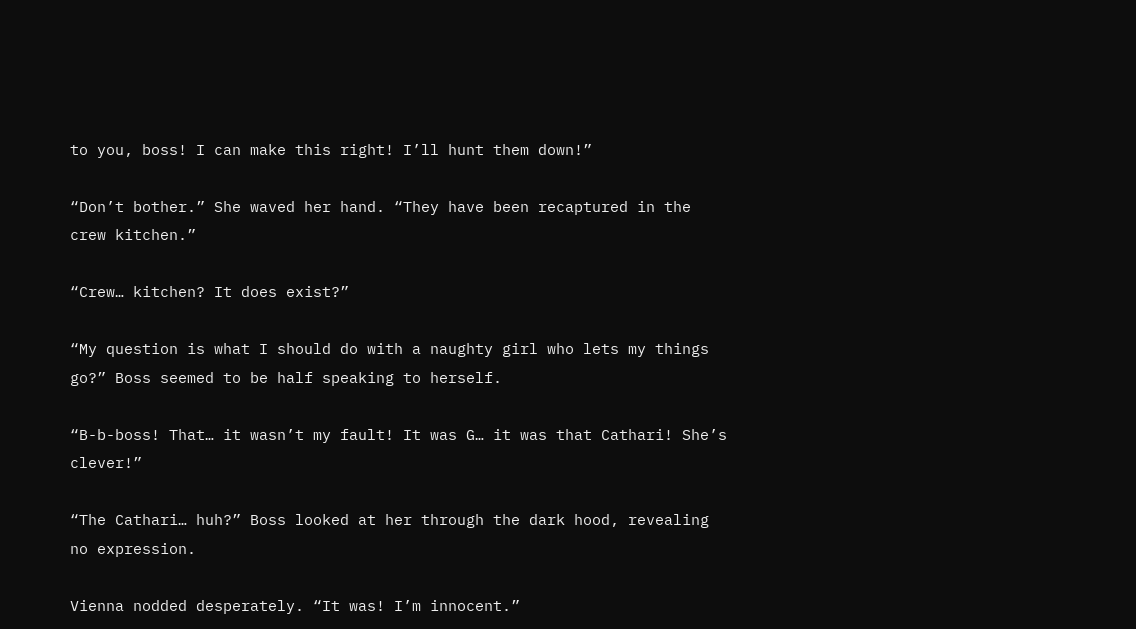to you, boss! I can make this right! I’ll hunt them down!”

“Don’t bother.” She waved her hand. “They have been recaptured in the crew kitchen.”

“Crew… kitchen? It does exist?”

“My question is what I should do with a naughty girl who lets my things go?” Boss seemed to be half speaking to herself.

“B-b-boss! That… it wasn’t my fault! It was G… it was that Cathari! She’s clever!”

“The Cathari… huh?” Boss looked at her through the dark hood, revealing no expression.

Vienna nodded desperately. “It was! I’m innocent.”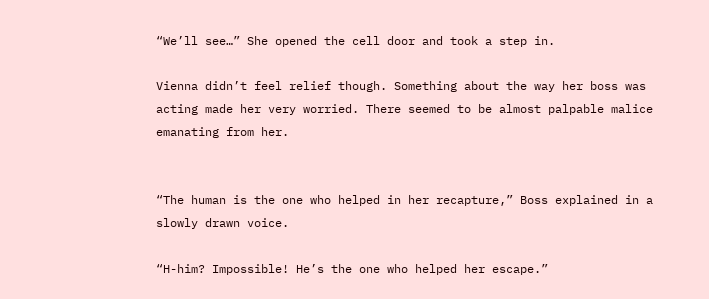“We’ll see…” She opened the cell door and took a step in.

Vienna didn’t feel relief though. Something about the way her boss was acting made her very worried. There seemed to be almost palpable malice emanating from her.


“The human is the one who helped in her recapture,” Boss explained in a slowly drawn voice.

“H-him? Impossible! He’s the one who helped her escape.”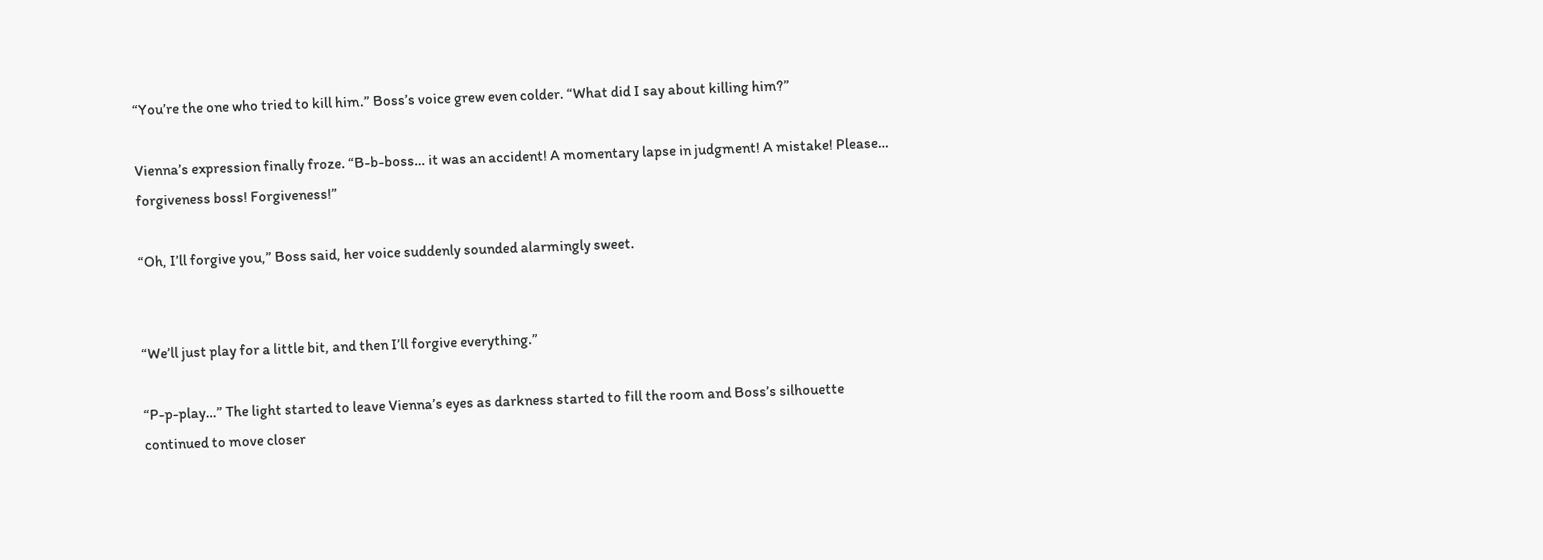“You’re the one who tried to kill him.” Boss’s voice grew even colder. “What did I say about killing him?”

Vienna’s expression finally froze. “B-b-boss… it was an accident! A momentary lapse in judgment! A mistake! Please… forgiveness boss! Forgiveness!”

“Oh, I’ll forgive you,” Boss said, her voice suddenly sounded alarmingly sweet.


“We’ll just play for a little bit, and then I’ll forgive everything.”

“P-p-play…” The light started to leave Vienna’s eyes as darkness started to fill the room and Boss’s silhouette continued to move closer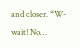and closer. “W-wait! No…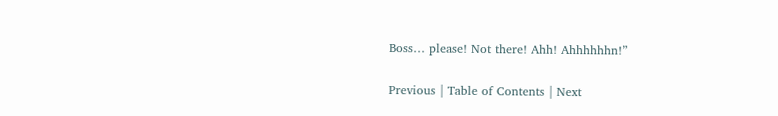Boss… please! Not there! Ahh! Ahhhhhhn!”

Previous | Table of Contents | Next